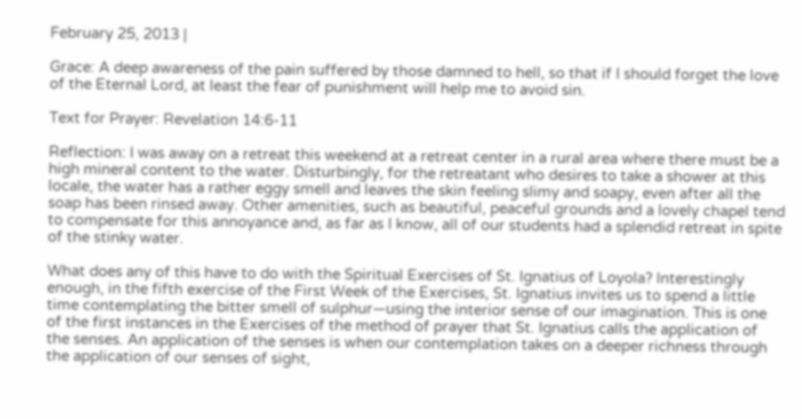February 25, 2013 |

Grace: A deep awareness of the pain suffered by those damned to hell, so that if I should forget the love of the Eternal Lord, at least the fear of punishment will help me to avoid sin.

Text for Prayer: Revelation 14:6-11

Reflection: I was away on a retreat this weekend at a retreat center in a rural area where there must be a high mineral content to the water. Disturbingly, for the retreatant who desires to take a shower at this locale, the water has a rather eggy smell and leaves the skin feeling slimy and soapy, even after all the soap has been rinsed away. Other amenities, such as beautiful, peaceful grounds and a lovely chapel tend to compensate for this annoyance and, as far as I know, all of our students had a splendid retreat in spite of the stinky water.

What does any of this have to do with the Spiritual Exercises of St. Ignatius of Loyola? Interestingly enough, in the fifth exercise of the First Week of the Exercises, St. Ignatius invites us to spend a little time contemplating the bitter smell of sulphur—using the interior sense of our imagination. This is one of the first instances in the Exercises of the method of prayer that St. Ignatius calls the application of the senses. An application of the senses is when our contemplation takes on a deeper richness through the application of our senses of sight,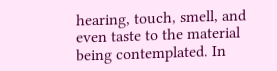hearing, touch, smell, and even taste to the material being contemplated. In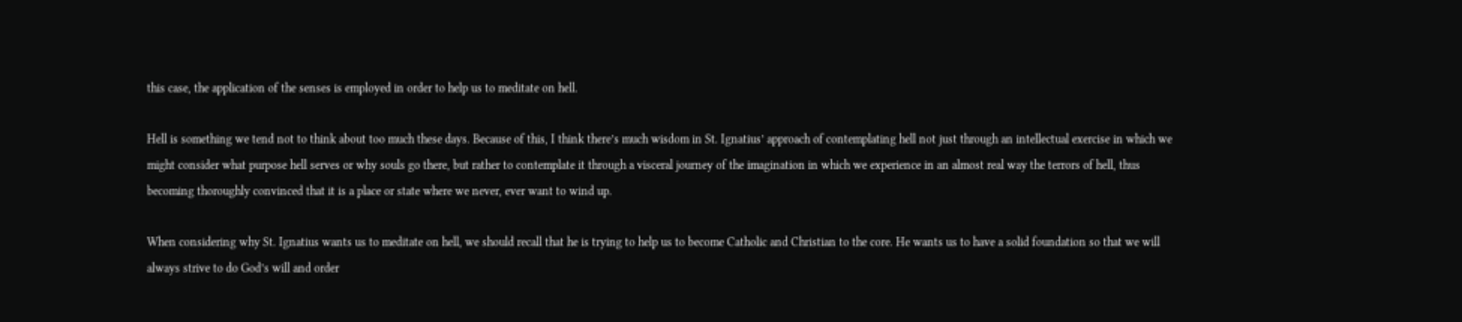this case, the application of the senses is employed in order to help us to meditate on hell.

Hell is something we tend not to think about too much these days. Because of this, I think there’s much wisdom in St. Ignatius’ approach of contemplating hell not just through an intellectual exercise in which we might consider what purpose hell serves or why souls go there, but rather to contemplate it through a visceral journey of the imagination in which we experience in an almost real way the terrors of hell, thus becoming thoroughly convinced that it is a place or state where we never, ever want to wind up.

When considering why St. Ignatius wants us to meditate on hell, we should recall that he is trying to help us to become Catholic and Christian to the core. He wants us to have a solid foundation so that we will always strive to do God’s will and order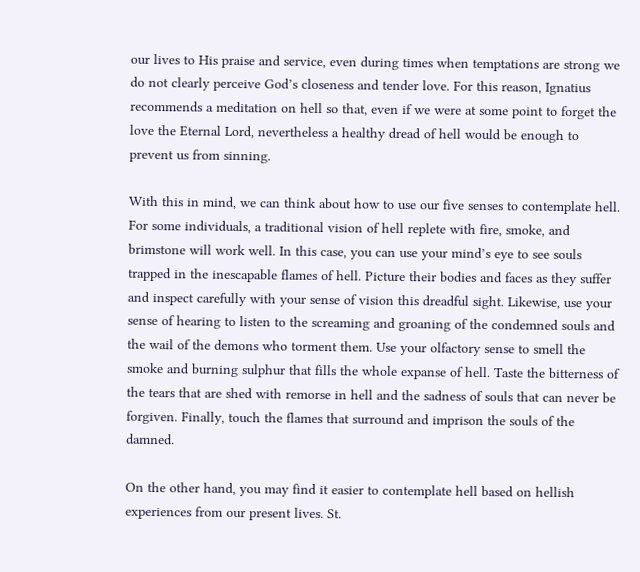our lives to His praise and service, even during times when temptations are strong we do not clearly perceive God’s closeness and tender love. For this reason, Ignatius recommends a meditation on hell so that, even if we were at some point to forget the love the Eternal Lord, nevertheless a healthy dread of hell would be enough to prevent us from sinning.

With this in mind, we can think about how to use our five senses to contemplate hell. For some individuals, a traditional vision of hell replete with fire, smoke, and brimstone will work well. In this case, you can use your mind’s eye to see souls trapped in the inescapable flames of hell. Picture their bodies and faces as they suffer and inspect carefully with your sense of vision this dreadful sight. Likewise, use your sense of hearing to listen to the screaming and groaning of the condemned souls and the wail of the demons who torment them. Use your olfactory sense to smell the smoke and burning sulphur that fills the whole expanse of hell. Taste the bitterness of the tears that are shed with remorse in hell and the sadness of souls that can never be forgiven. Finally, touch the flames that surround and imprison the souls of the damned.

On the other hand, you may find it easier to contemplate hell based on hellish experiences from our present lives. St.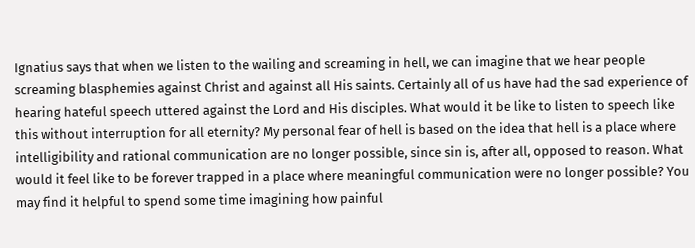Ignatius says that when we listen to the wailing and screaming in hell, we can imagine that we hear people screaming blasphemies against Christ and against all His saints. Certainly all of us have had the sad experience of hearing hateful speech uttered against the Lord and His disciples. What would it be like to listen to speech like this without interruption for all eternity? My personal fear of hell is based on the idea that hell is a place where intelligibility and rational communication are no longer possible, since sin is, after all, opposed to reason. What would it feel like to be forever trapped in a place where meaningful communication were no longer possible? You may find it helpful to spend some time imagining how painful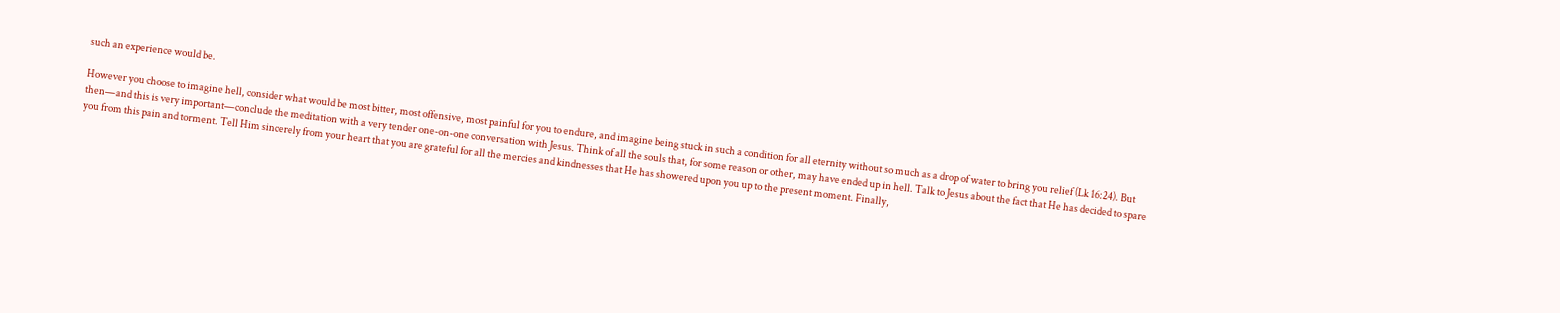such an experience would be.

However you choose to imagine hell, consider what would be most bitter, most offensive, most painful for you to endure, and imagine being stuck in such a condition for all eternity without so much as a drop of water to bring you relief (Lk 16:24). But then—and this is very important—conclude the meditation with a very tender one-on-one conversation with Jesus. Think of all the souls that, for some reason or other, may have ended up in hell. Talk to Jesus about the fact that He has decided to spare you from this pain and torment. Tell Him sincerely from your heart that you are grateful for all the mercies and kindnesses that He has showered upon you up to the present moment. Finally,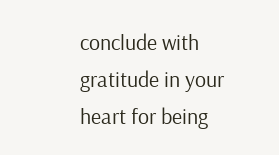conclude with gratitude in your heart for being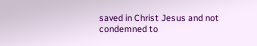saved in Christ Jesus and not condemned to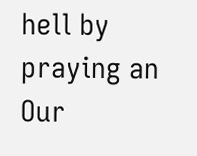hell by praying an Our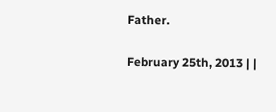Father.

February 25th, 2013 | |